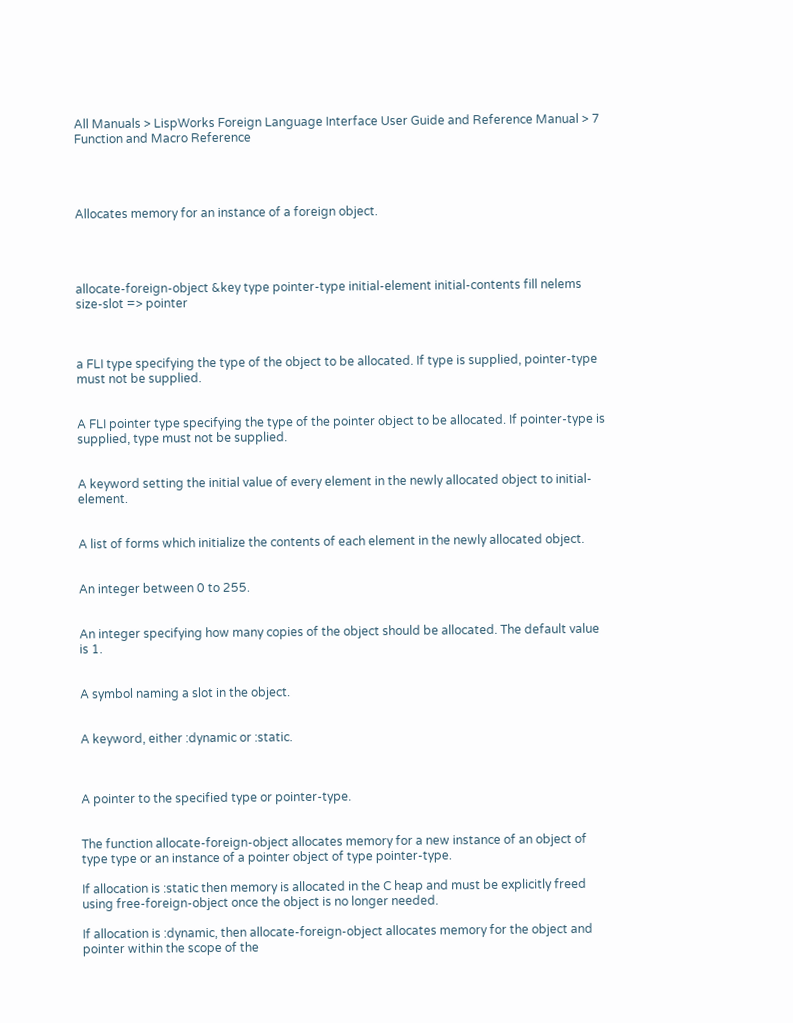All Manuals > LispWorks Foreign Language Interface User Guide and Reference Manual > 7 Function and Macro Reference




Allocates memory for an instance of a foreign object.




allocate-foreign-object &key type pointer-type initial-element initial-contents fill nelems size-slot => pointer



a FLI type specifying the type of the object to be allocated. If type is supplied, pointer-type must not be supplied.


A FLI pointer type specifying the type of the pointer object to be allocated. If pointer-type is supplied, type must not be supplied.


A keyword setting the initial value of every element in the newly allocated object to initial-element.


A list of forms which initialize the contents of each element in the newly allocated object.


An integer between 0 to 255.


An integer specifying how many copies of the object should be allocated. The default value is 1.


A symbol naming a slot in the object.


A keyword, either :dynamic or :static.



A pointer to the specified type or pointer-type.


The function allocate-foreign-object allocates memory for a new instance of an object of type type or an instance of a pointer object of type pointer-type.

If allocation is :static then memory is allocated in the C heap and must be explicitly freed using free-foreign-object once the object is no longer needed.

If allocation is :dynamic, then allocate-foreign-object allocates memory for the object and pointer within the scope of the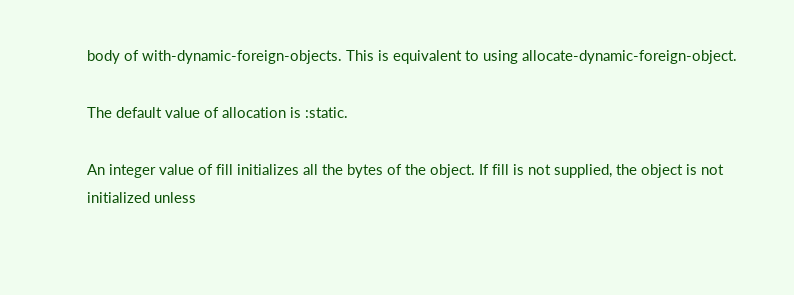body of with-dynamic-foreign-objects. This is equivalent to using allocate-dynamic-foreign-object.

The default value of allocation is :static.

An integer value of fill initializes all the bytes of the object. If fill is not supplied, the object is not initialized unless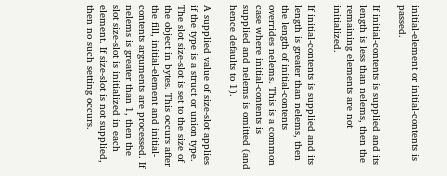initial-element or initial-contents is passed.

If initial-contents is supplied and its length is less than nelems, then the remaining elements are not initialized.

If initial-contents is supplied and its length is greater than nelems, then the length of initial-contents overrides nelems. This is a common case where initial-contents is supplied and nelems is omitted (and hence defaults to 1).

A supplied value of size-slot applies if the type is a struct or union type. The slot size-slot is set to the size of the object in bytes. This occurs after the fill, initial-element and initial-contents arguments are processed. If nelems is greater than 1, then the slot size-slot is initialized in each element. If size-slot is not supplied, then no such setting occurs.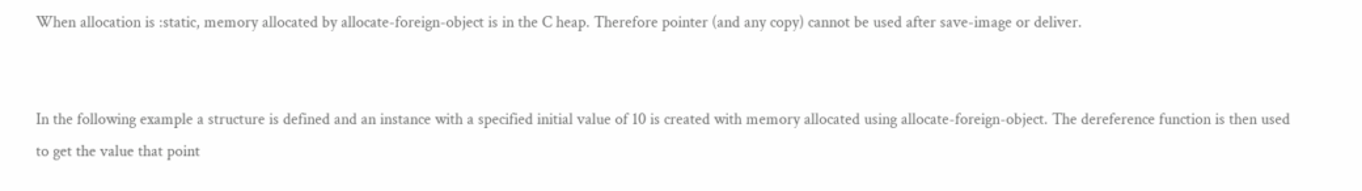When allocation is :static, memory allocated by allocate-foreign-object is in the C heap. Therefore pointer (and any copy) cannot be used after save-image or deliver.


In the following example a structure is defined and an instance with a specified initial value of 10 is created with memory allocated using allocate-foreign-object. The dereference function is then used to get the value that point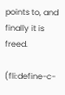points to, and finally it is freed.

(fli:define-c-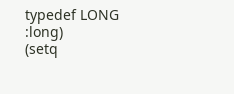typedef LONG :long)
(setq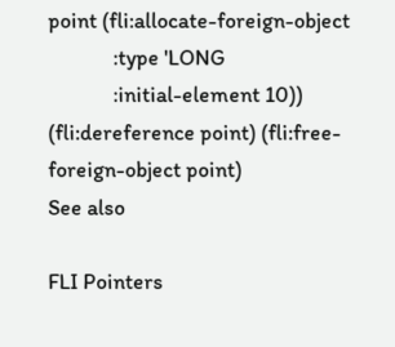point (fli:allocate-foreign-object
             :type 'LONG
             :initial-element 10))
(fli:dereference point) (fli:free-foreign-object point)
See also

FLI Pointers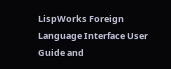LispWorks Foreign Language Interface User Guide and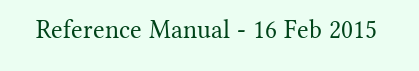Reference Manual - 16 Feb 2015